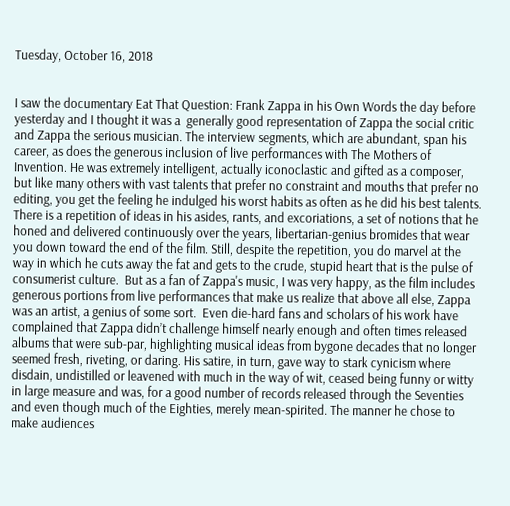Tuesday, October 16, 2018


I saw the documentary Eat That Question: Frank Zappa in his Own Words the day before yesterday and I thought it was a  generally good representation of Zappa the social critic and Zappa the serious musician. The interview segments, which are abundant, span his career, as does the generous inclusion of live performances with The Mothers of Invention. He was extremely intelligent, actually iconoclastic and gifted as a composer, but like many others with vast talents that prefer no constraint and mouths that prefer no editing, you get the feeling he indulged his worst habits as often as he did his best talents. There is a repetition of ideas in his asides, rants, and excoriations, a set of notions that he honed and delivered continuously over the years, libertarian-genius bromides that wear you down toward the end of the film. Still, despite the repetition, you do marvel at the way in which he cuts away the fat and gets to the crude, stupid heart that is the pulse of consumerist culture.  But as a fan of Zappa's music, I was very happy, as the film includes generous portions from live performances that make us realize that above all else, Zappa was an artist, a genius of some sort.  Even die-hard fans and scholars of his work have complained that Zappa didn’t challenge himself nearly enough and often times released albums that were sub-par, highlighting musical ideas from bygone decades that no longer seemed fresh, riveting, or daring. His satire, in turn, gave way to stark cynicism where disdain, undistilled or leavened with much in the way of wit, ceased being funny or witty in large measure and was, for a good number of records released through the Seventies and even though much of the Eighties, merely mean-spirited. The manner he chose to make audiences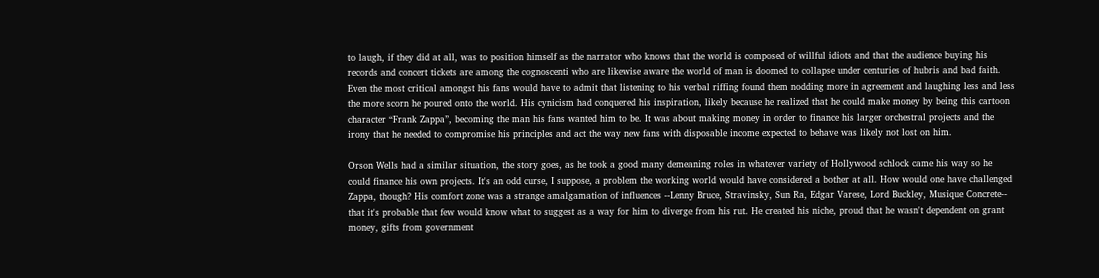to laugh, if they did at all, was to position himself as the narrator who knows that the world is composed of willful idiots and that the audience buying his records and concert tickets are among the cognoscenti who are likewise aware the world of man is doomed to collapse under centuries of hubris and bad faith. Even the most critical amongst his fans would have to admit that listening to his verbal riffing found them nodding more in agreement and laughing less and less the more scorn he poured onto the world. His cynicism had conquered his inspiration, likely because he realized that he could make money by being this cartoon character “Frank Zappa”, becoming the man his fans wanted him to be. It was about making money in order to finance his larger orchestral projects and the irony that he needed to compromise his principles and act the way new fans with disposable income expected to behave was likely not lost on him.

Orson Wells had a similar situation, the story goes, as he took a good many demeaning roles in whatever variety of Hollywood schlock came his way so he could finance his own projects. It's an odd curse, I suppose, a problem the working world would have considered a bother at all. How would one have challenged Zappa, though? His comfort zone was a strange amalgamation of influences --Lenny Bruce, Stravinsky, Sun Ra, Edgar Varese, Lord Buckley, Musique Concrete-- that it's probable that few would know what to suggest as a way for him to diverge from his rut. He created his niche, proud that he wasn't dependent on grant money, gifts from government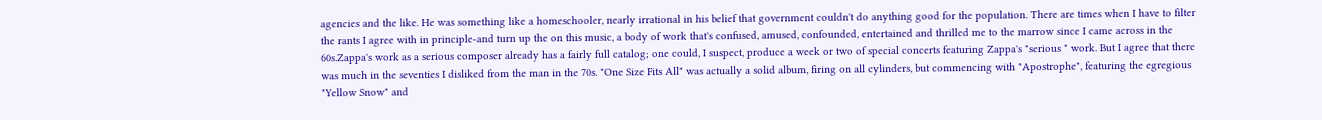agencies and the like. He was something like a homeschooler, nearly irrational in his belief that government couldn't do anything good for the population. There are times when I have to filter the rants I agree with in principle-and turn up the on this music, a body of work that's confused, amused, confounded, entertained and thrilled me to the marrow since I came across in the 60s.Zappa's work as a serious composer already has a fairly full catalog; one could, I suspect, produce a week or two of special concerts featuring Zappa's "serious " work. But I agree that there was much in the seventies I disliked from the man in the 70s. "One Size Fits All" was actually a solid album, firing on all cylinders, but commencing with "Apostrophe", featuring the egregious "Yellow Snow" and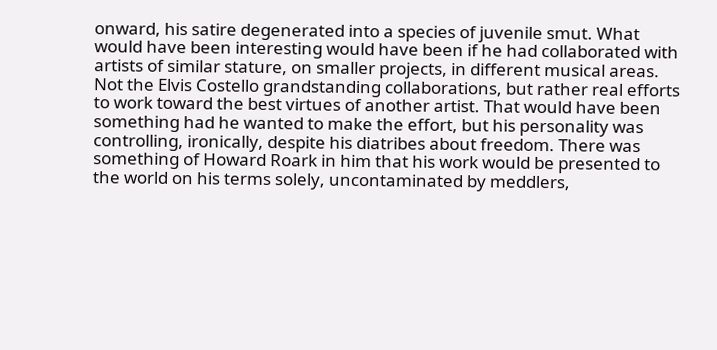onward, his satire degenerated into a species of juvenile smut. What would have been interesting would have been if he had collaborated with artists of similar stature, on smaller projects, in different musical areas. Not the Elvis Costello grandstanding collaborations, but rather real efforts to work toward the best virtues of another artist. That would have been something had he wanted to make the effort, but his personality was controlling, ironically, despite his diatribes about freedom. There was something of Howard Roark in him that his work would be presented to the world on his terms solely, uncontaminated by meddlers,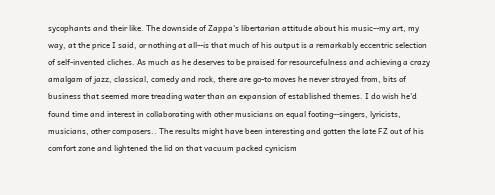sycophants and their like. The downside of Zappa's libertarian attitude about his music--my art, my way, at the price I said, or nothing at all--is that much of his output is a remarkably eccentric selection of self-invented cliches. As much as he deserves to be praised for resourcefulness and achieving a crazy amalgam of jazz, classical, comedy and rock, there are go-to moves he never strayed from, bits of business that seemed more treading water than an expansion of established themes. I do wish he'd found time and interest in collaborating with other musicians on equal footing--singers, lyricists, musicians, other composers.. The results might have been interesting and gotten the late FZ out of his comfort zone and lightened the lid on that vacuum packed cynicism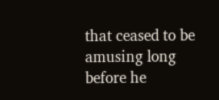that ceased to be amusing long before he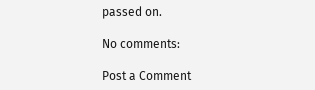passed on.

No comments:

Post a Comment